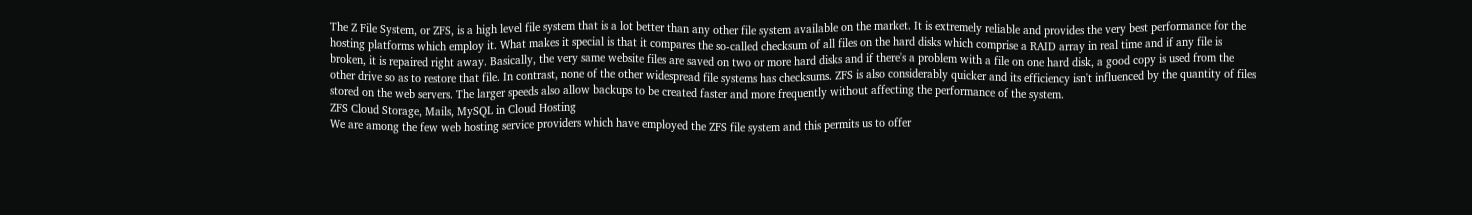The Z File System, or ZFS, is a high level file system that is a lot better than any other file system available on the market. It is extremely reliable and provides the very best performance for the hosting platforms which employ it. What makes it special is that it compares the so-called checksum of all files on the hard disks which comprise a RAID array in real time and if any file is broken, it is repaired right away. Basically, the very same website files are saved on two or more hard disks and if there's a problem with a file on one hard disk, a good copy is used from the other drive so as to restore that file. In contrast, none of the other widespread file systems has checksums. ZFS is also considerably quicker and its efficiency isn't influenced by the quantity of files stored on the web servers. The larger speeds also allow backups to be created faster and more frequently without affecting the performance of the system.
ZFS Cloud Storage, Mails, MySQL in Cloud Hosting
We are among the few web hosting service providers which have employed the ZFS file system and this permits us to offer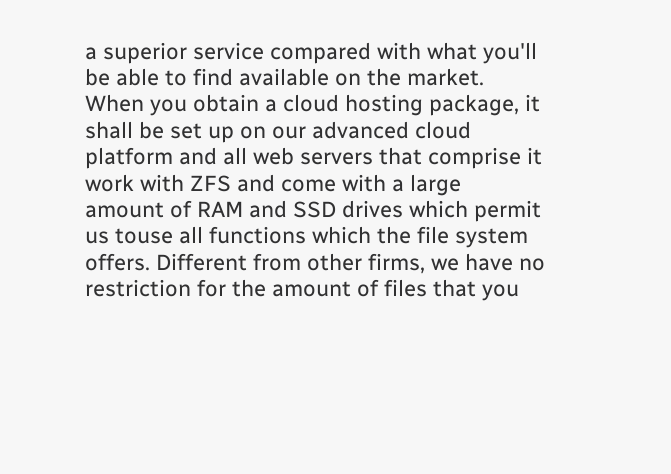a superior service compared with what you'll be able to find available on the market. When you obtain a cloud hosting package, it shall be set up on our advanced cloud platform and all web servers that comprise it work with ZFS and come with a large amount of RAM and SSD drives which permit us touse all functions which the file system offers. Different from other firms, we have no restriction for the amount of files that you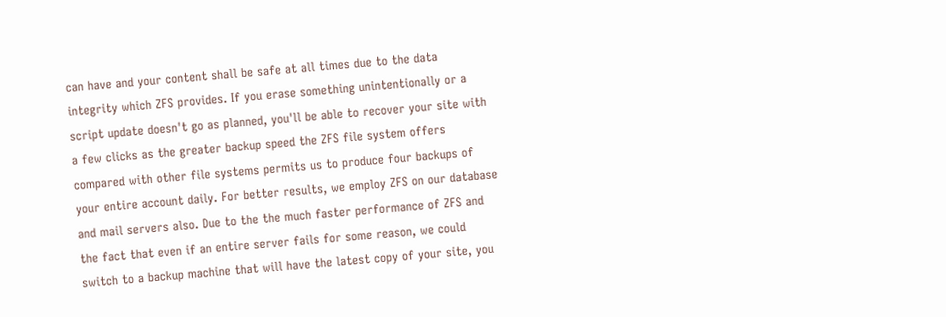can have and your content shall be safe at all times due to the data integrity which ZFS provides. If you erase something unintentionally or a script update doesn't go as planned, you'll be able to recover your site with a few clicks as the greater backup speed the ZFS file system offers compared with other file systems permits us to produce four backups of your entire account daily. For better results, we employ ZFS on our database and mail servers also. Due to the the much faster performance of ZFS and the fact that even if an entire server fails for some reason, we could switch to a backup machine that will have the latest copy of your site, you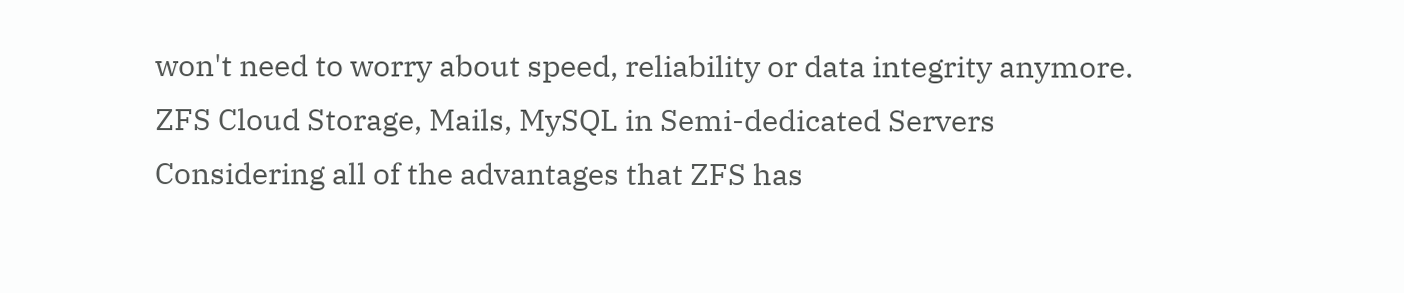won't need to worry about speed, reliability or data integrity anymore.
ZFS Cloud Storage, Mails, MySQL in Semi-dedicated Servers
Considering all of the advantages that ZFS has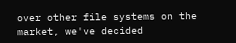over other file systems on the market, we've decided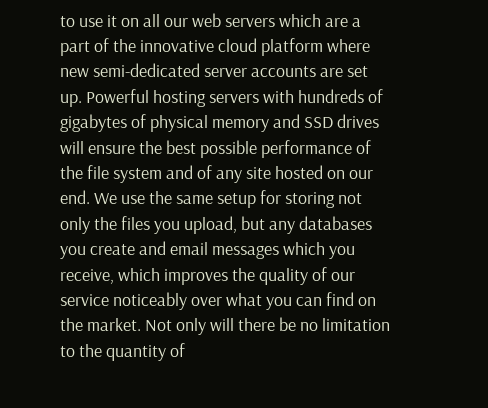to use it on all our web servers which are a part of the innovative cloud platform where new semi-dedicated server accounts are set up. Powerful hosting servers with hundreds of gigabytes of physical memory and SSD drives will ensure the best possible performance of the file system and of any site hosted on our end. We use the same setup for storing not only the files you upload, but any databases you create and email messages which you receive, which improves the quality of our service noticeably over what you can find on the market. Not only will there be no limitation to the quantity of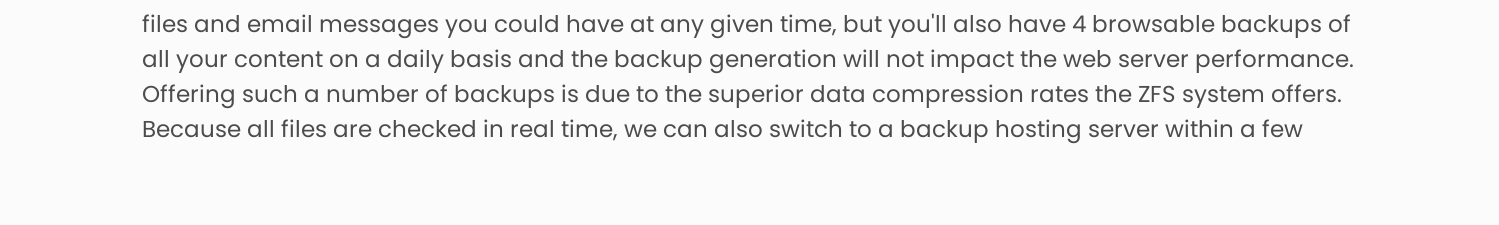files and email messages you could have at any given time, but you'll also have 4 browsable backups of all your content on a daily basis and the backup generation will not impact the web server performance. Offering such a number of backups is due to the superior data compression rates the ZFS system offers. Because all files are checked in real time, we can also switch to a backup hosting server within a few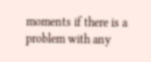moments if there is a problem with any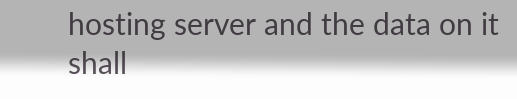hosting server and the data on it shall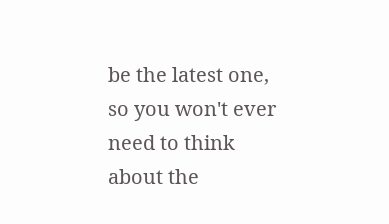be the latest one, so you won't ever need to think about the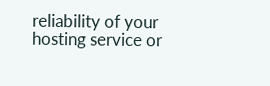reliability of your hosting service or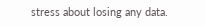stress about losing any data.